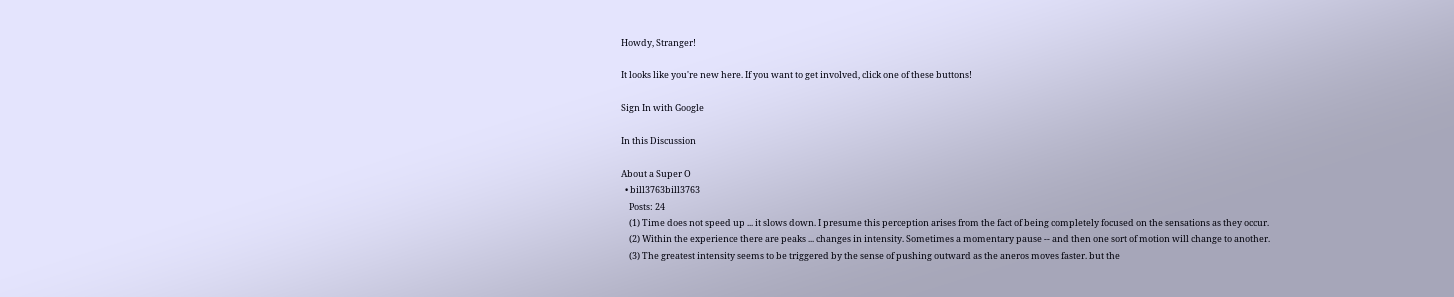Howdy, Stranger!

It looks like you're new here. If you want to get involved, click one of these buttons!

Sign In with Google

In this Discussion

About a Super O
  • bill3763bill3763
    Posts: 24
    (1) Time does not speed up ... it slows down. I presume this perception arises from the fact of being completely focused on the sensations as they occur.
    (2) Within the experience there are peaks ... changes in intensity. Sometimes a momentary pause -- and then one sort of motion will change to another.
    (3) The greatest intensity seems to be triggered by the sense of pushing outward as the aneros moves faster. but the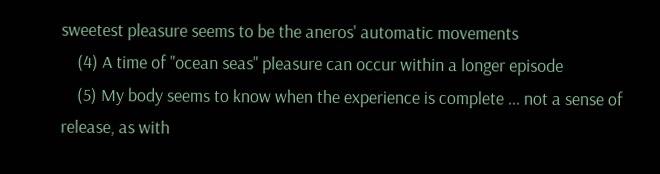sweetest pleasure seems to be the aneros' automatic movements
    (4) A time of "ocean seas" pleasure can occur within a longer episode
    (5) My body seems to know when the experience is complete ... not a sense of release, as with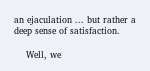an ejaculation ... but rather a deep sense of satisfaction.

    Well, we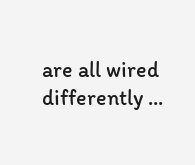are all wired differently ...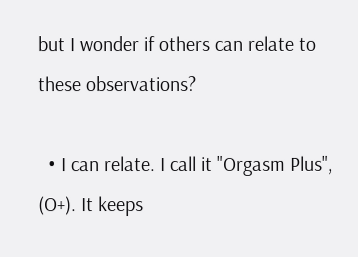but I wonder if others can relate to these observations?

  • I can relate. I call it "Orgasm Plus", (O+). It keeps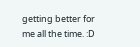getting better for me all the time. :D